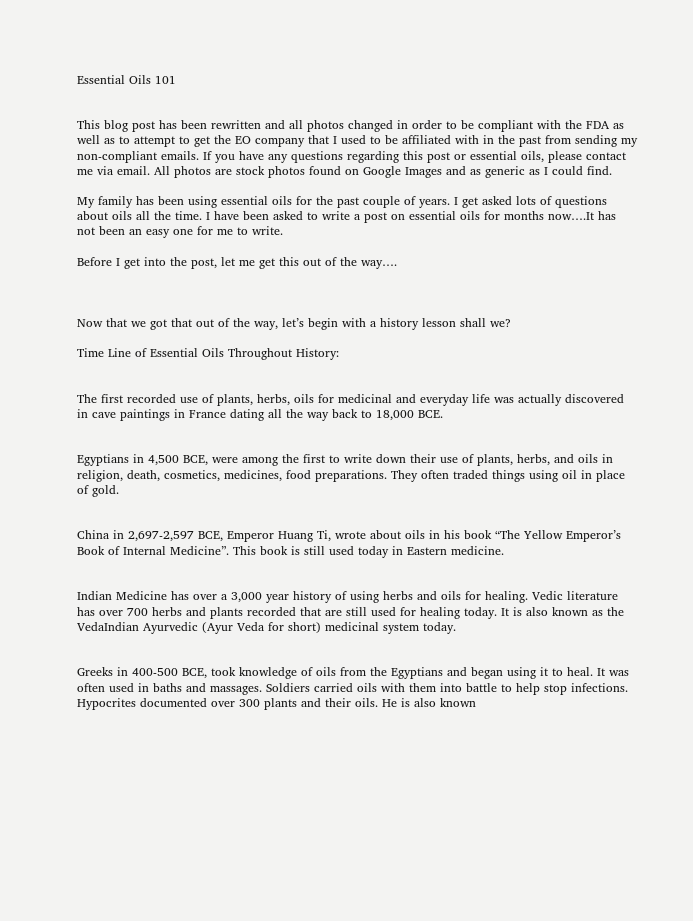Essential Oils 101


This blog post has been rewritten and all photos changed in order to be compliant with the FDA as well as to attempt to get the EO company that I used to be affiliated with in the past from sending my non-compliant emails. If you have any questions regarding this post or essential oils, please contact me via email. All photos are stock photos found on Google Images and as generic as I could find.

My family has been using essential oils for the past couple of years. I get asked lots of questions about oils all the time. I have been asked to write a post on essential oils for months now….It has not been an easy one for me to write.

Before I get into the post, let me get this out of the way….



Now that we got that out of the way, let’s begin with a history lesson shall we?

Time Line of Essential Oils Throughout History:


The first recorded use of plants, herbs, oils for medicinal and everyday life was actually discovered in cave paintings in France dating all the way back to 18,000 BCE.


Egyptians in 4,500 BCE, were among the first to write down their use of plants, herbs, and oils in religion, death, cosmetics, medicines, food preparations. They often traded things using oil in place of gold.


China in 2,697-2,597 BCE, Emperor Huang Ti, wrote about oils in his book “The Yellow Emperor’s Book of Internal Medicine”. This book is still used today in Eastern medicine.


Indian Medicine has over a 3,000 year history of using herbs and oils for healing. Vedic literature has over 700 herbs and plants recorded that are still used for healing today. It is also known as the VedaIndian Ayurvedic (Ayur Veda for short) medicinal system today.


Greeks in 400-500 BCE, took knowledge of oils from the Egyptians and began using it to heal. It was often used in baths and massages. Soldiers carried oils with them into battle to help stop infections.  Hypocrites documented over 300 plants and their oils. He is also known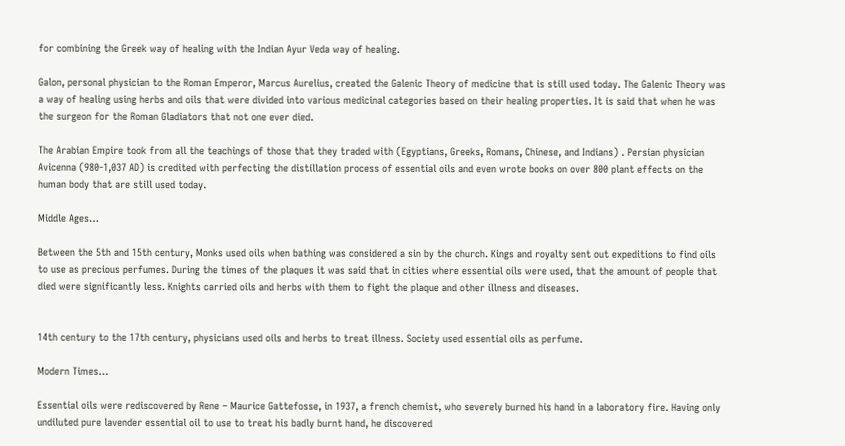for combining the Greek way of healing with the Indian Ayur Veda way of healing.

Galon, personal physician to the Roman Emperor, Marcus Aurelius, created the Galenic Theory of medicine that is still used today. The Galenic Theory was a way of healing using herbs and oils that were divided into various medicinal categories based on their healing properties. It is said that when he was the surgeon for the Roman Gladiators that not one ever died.

The Arabian Empire took from all the teachings of those that they traded with (Egyptians, Greeks, Romans, Chinese, and Indians) . Persian physician Avicenna (980-1,037 AD) is credited with perfecting the distillation process of essential oils and even wrote books on over 800 plant effects on the human body that are still used today.

Middle Ages…

Between the 5th and 15th century, Monks used oils when bathing was considered a sin by the church. Kings and royalty sent out expeditions to find oils to use as precious perfumes. During the times of the plaques it was said that in cities where essential oils were used, that the amount of people that died were significantly less. Knights carried oils and herbs with them to fight the plaque and other illness and diseases.


14th century to the 17th century, physicians used oils and herbs to treat illness. Society used essential oils as perfume.

Modern Times…

Essential oils were rediscovered by Rene – Maurice Gattefosse, in 1937, a french chemist, who severely burned his hand in a laboratory fire. Having only undiluted pure lavender essential oil to use to treat his badly burnt hand, he discovered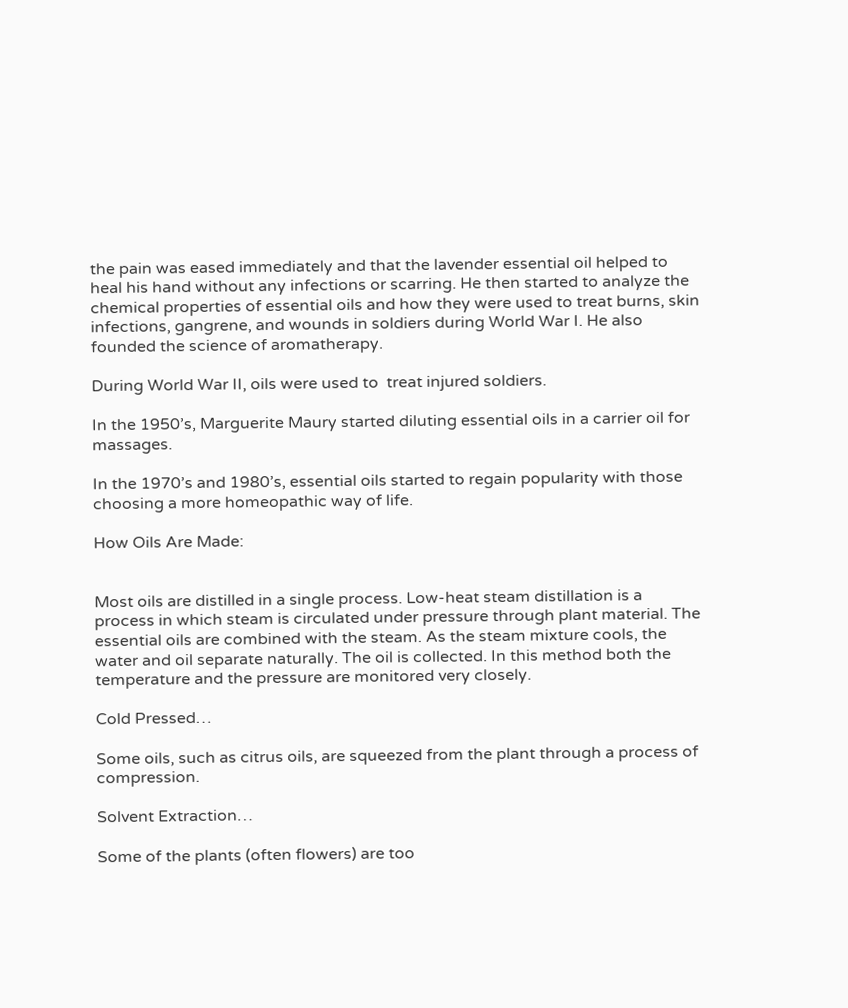the pain was eased immediately and that the lavender essential oil helped to heal his hand without any infections or scarring. He then started to analyze the chemical properties of essential oils and how they were used to treat burns, skin infections, gangrene, and wounds in soldiers during World War I. He also founded the science of aromatherapy.

During World War II, oils were used to  treat injured soldiers.

In the 1950’s, Marguerite Maury started diluting essential oils in a carrier oil for massages.

In the 1970’s and 1980’s, essential oils started to regain popularity with those choosing a more homeopathic way of life.

How Oils Are Made:


Most oils are distilled in a single process. Low-heat steam distillation is a process in which steam is circulated under pressure through plant material. The essential oils are combined with the steam. As the steam mixture cools, the water and oil separate naturally. The oil is collected. In this method both the temperature and the pressure are monitored very closely.

Cold Pressed…

Some oils, such as citrus oils, are squeezed from the plant through a process of compression.

Solvent Extraction…

Some of the plants (often flowers) are too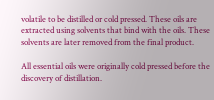volatile to be distilled or cold pressed. These oils are extracted using solvents that bind with the oils. These solvents are later removed from the final product.

All essential oils were originally cold pressed before the discovery of distillation.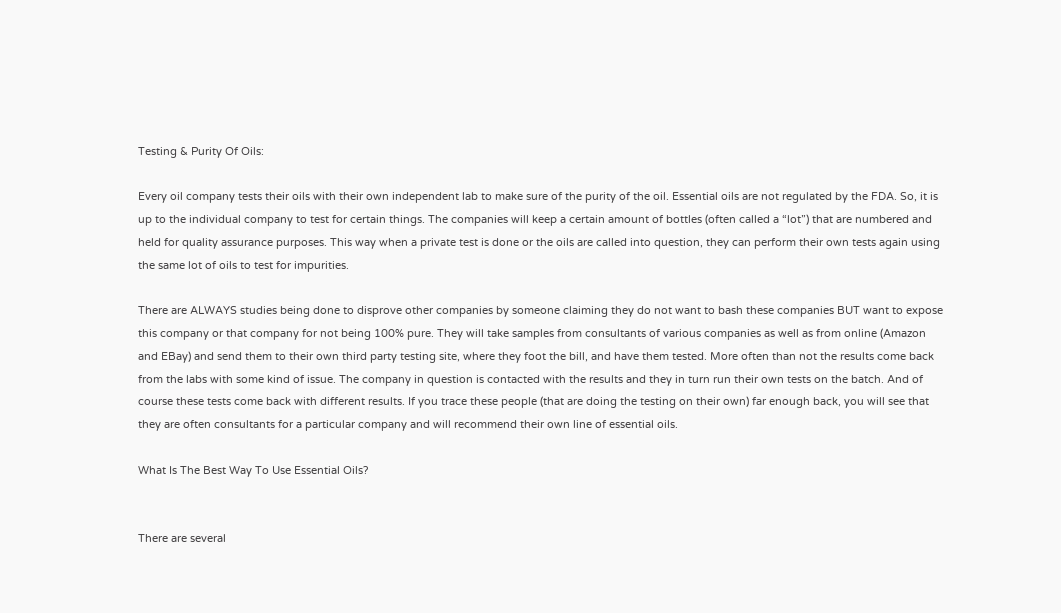Testing & Purity Of Oils:

Every oil company tests their oils with their own independent lab to make sure of the purity of the oil. Essential oils are not regulated by the FDA. So, it is up to the individual company to test for certain things. The companies will keep a certain amount of bottles (often called a “lot”) that are numbered and held for quality assurance purposes. This way when a private test is done or the oils are called into question, they can perform their own tests again using the same lot of oils to test for impurities.

There are ALWAYS studies being done to disprove other companies by someone claiming they do not want to bash these companies BUT want to expose this company or that company for not being 100% pure. They will take samples from consultants of various companies as well as from online (Amazon and EBay) and send them to their own third party testing site, where they foot the bill, and have them tested. More often than not the results come back from the labs with some kind of issue. The company in question is contacted with the results and they in turn run their own tests on the batch. And of course these tests come back with different results. If you trace these people (that are doing the testing on their own) far enough back, you will see that they are often consultants for a particular company and will recommend their own line of essential oils.

What Is The Best Way To Use Essential Oils?


There are several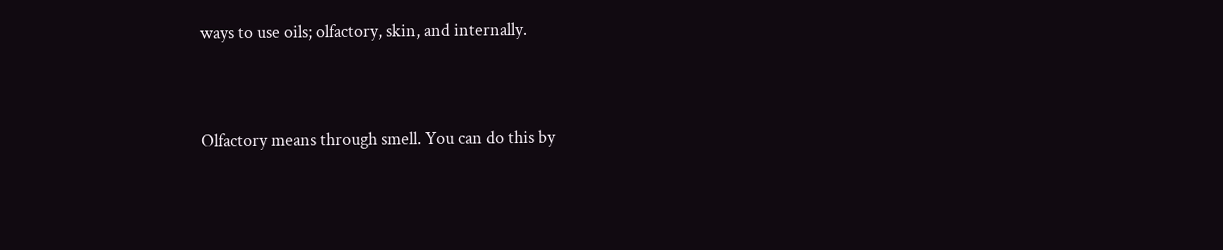ways to use oils; olfactory, skin, and internally.


Olfactory means through smell. You can do this by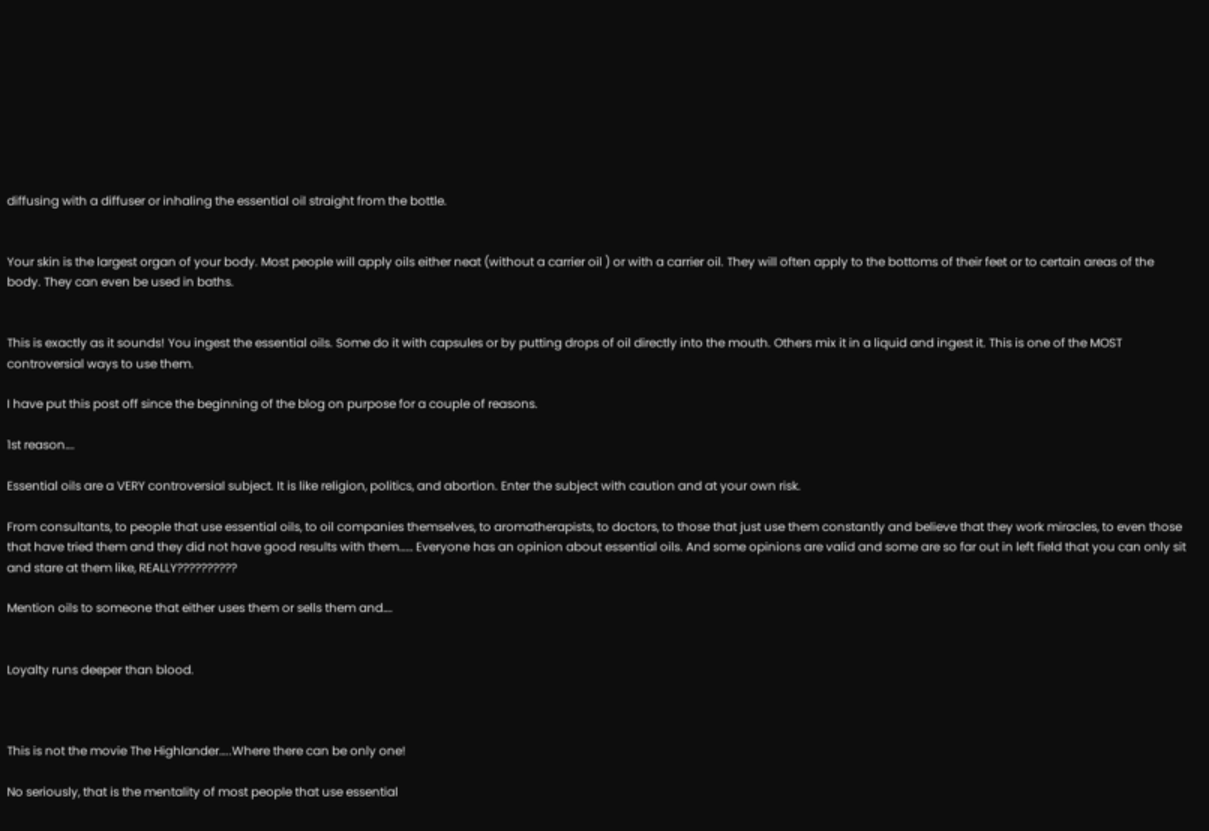diffusing with a diffuser or inhaling the essential oil straight from the bottle.


Your skin is the largest organ of your body. Most people will apply oils either neat (without a carrier oil ) or with a carrier oil. They will often apply to the bottoms of their feet or to certain areas of the body. They can even be used in baths.


This is exactly as it sounds! You ingest the essential oils. Some do it with capsules or by putting drops of oil directly into the mouth. Others mix it in a liquid and ingest it. This is one of the MOST controversial ways to use them.

I have put this post off since the beginning of the blog on purpose for a couple of reasons.

1st reason….

Essential oils are a VERY controversial subject. It is like religion, politics, and abortion. Enter the subject with caution and at your own risk.

From consultants, to people that use essential oils, to oil companies themselves, to aromatherapists, to doctors, to those that just use them constantly and believe that they work miracles, to even those that have tried them and they did not have good results with them…… Everyone has an opinion about essential oils. And some opinions are valid and some are so far out in left field that you can only sit and stare at them like, REALLY??????????

Mention oils to someone that either uses them or sells them and….


Loyalty runs deeper than blood.



This is not the movie The Highlander…..Where there can be only one!

No seriously, that is the mentality of most people that use essential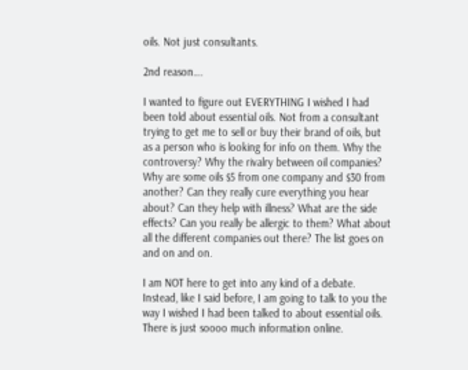oils. Not just consultants.

2nd reason….

I wanted to figure out EVERYTHING I wished I had been told about essential oils. Not from a consultant trying to get me to sell or buy their brand of oils, but as a person who is looking for info on them. Why the controversy? Why the rivalry between oil companies? Why are some oils $5 from one company and $30 from another? Can they really cure everything you hear about? Can they help with illness? What are the side effects? Can you really be allergic to them? What about all the different companies out there? The list goes on and on and on.

I am NOT here to get into any kind of a debate. Instead, like I said before, I am going to talk to you the way I wished I had been talked to about essential oils. There is just soooo much information online.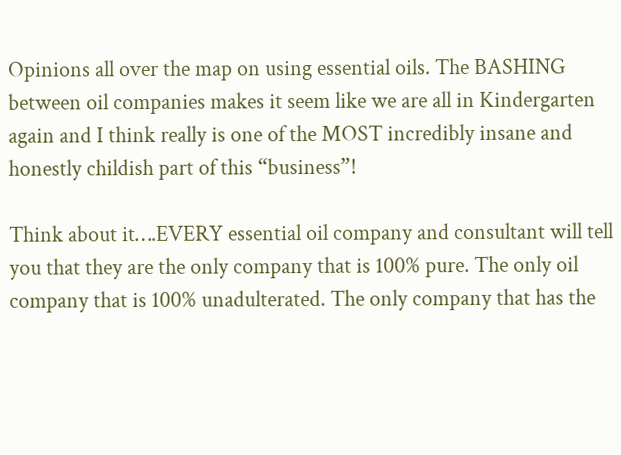Opinions all over the map on using essential oils. The BASHING between oil companies makes it seem like we are all in Kindergarten again and I think really is one of the MOST incredibly insane and honestly childish part of this “business”!

Think about it….EVERY essential oil company and consultant will tell you that they are the only company that is 100% pure. The only oil company that is 100% unadulterated. The only company that has the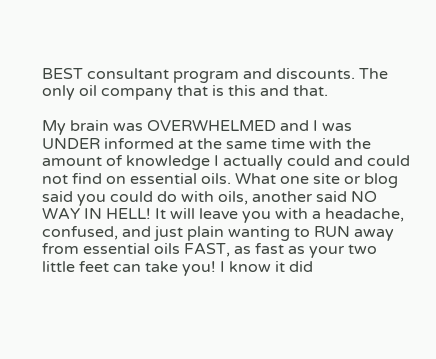BEST consultant program and discounts. The only oil company that is this and that.

My brain was OVERWHELMED and I was UNDER informed at the same time with the amount of knowledge I actually could and could not find on essential oils. What one site or blog said you could do with oils, another said NO WAY IN HELL! It will leave you with a headache, confused, and just plain wanting to RUN away from essential oils FAST, as fast as your two little feet can take you! I know it did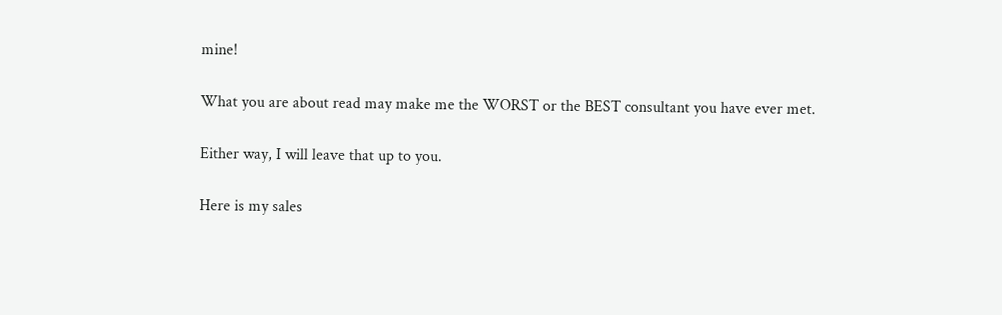mine!

What you are about read may make me the WORST or the BEST consultant you have ever met.

Either way, I will leave that up to you.

Here is my sales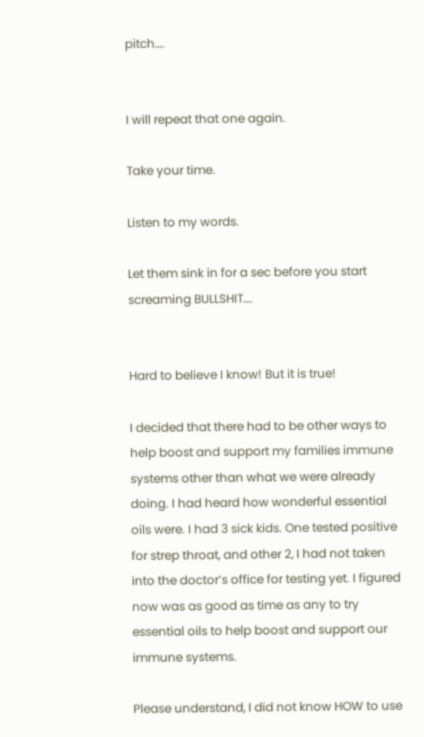pitch….


I will repeat that one again.

Take your time.

Listen to my words.

Let them sink in for a sec before you start screaming BULLSHIT….


Hard to believe I know! But it is true!

I decided that there had to be other ways to help boost and support my families immune systems other than what we were already doing. I had heard how wonderful essential oils were. I had 3 sick kids. One tested positive for strep throat, and other 2, I had not taken into the doctor’s office for testing yet. I figured now was as good as time as any to try essential oils to help boost and support our immune systems.

Please understand, I did not know HOW to use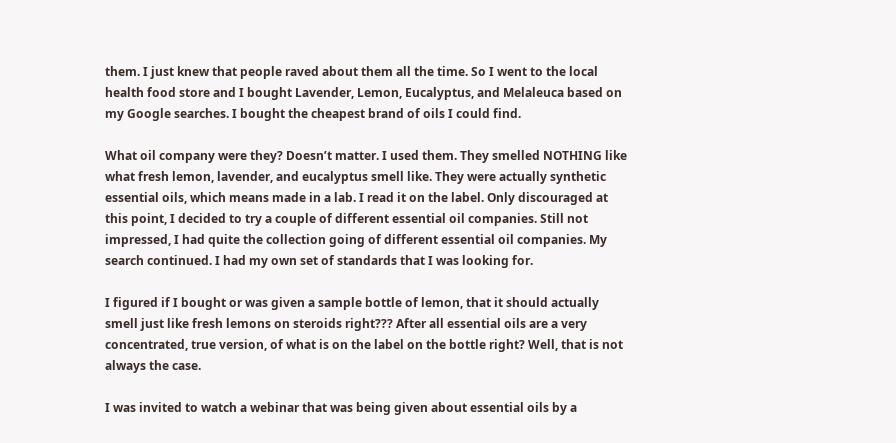them. I just knew that people raved about them all the time. So I went to the local health food store and I bought Lavender, Lemon, Eucalyptus, and Melaleuca based on my Google searches. I bought the cheapest brand of oils I could find.

What oil company were they? Doesn’t matter. I used them. They smelled NOTHING like what fresh lemon, lavender, and eucalyptus smell like. They were actually synthetic essential oils, which means made in a lab. I read it on the label. Only discouraged at this point, I decided to try a couple of different essential oil companies. Still not impressed, I had quite the collection going of different essential oil companies. My search continued. I had my own set of standards that I was looking for.

I figured if I bought or was given a sample bottle of lemon, that it should actually smell just like fresh lemons on steroids right??? After all essential oils are a very concentrated, true version, of what is on the label on the bottle right? Well, that is not always the case.

I was invited to watch a webinar that was being given about essential oils by a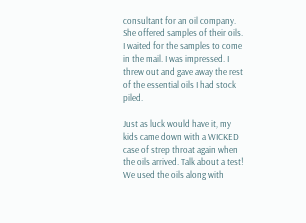consultant for an oil company. She offered samples of their oils. I waited for the samples to come in the mail. I was impressed. I threw out and gave away the rest of the essential oils I had stock piled.

Just as luck would have it, my kids came down with a WICKED case of strep throat again when the oils arrived. Talk about a test! We used the oils along with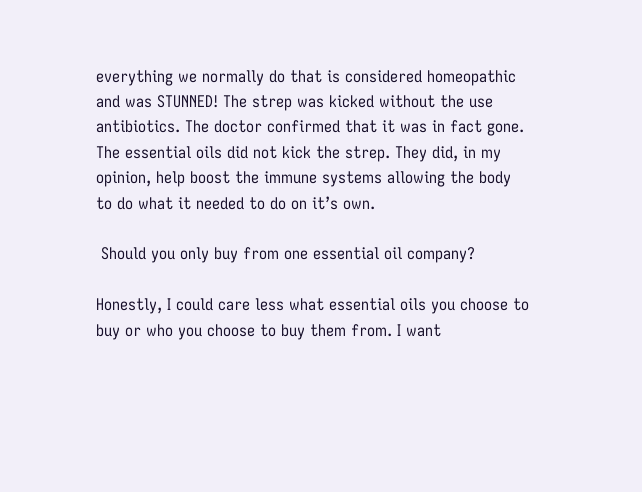everything we normally do that is considered homeopathic and was STUNNED! The strep was kicked without the use antibiotics. The doctor confirmed that it was in fact gone. The essential oils did not kick the strep. They did, in my opinion, help boost the immune systems allowing the body to do what it needed to do on it’s own.

 Should you only buy from one essential oil company?

Honestly, I could care less what essential oils you choose to buy or who you choose to buy them from. I want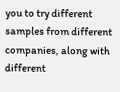you to try different samples from different companies, along with different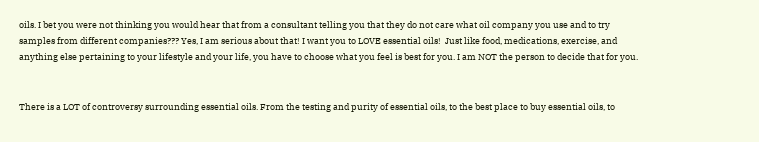oils. I bet you were not thinking you would hear that from a consultant telling you that they do not care what oil company you use and to try samples from different companies??? Yes, I am serious about that! I want you to LOVE essential oils!  Just like food, medications, exercise, and anything else pertaining to your lifestyle and your life, you have to choose what you feel is best for you. I am NOT the person to decide that for you.


There is a LOT of controversy surrounding essential oils. From the testing and purity of essential oils, to the best place to buy essential oils, to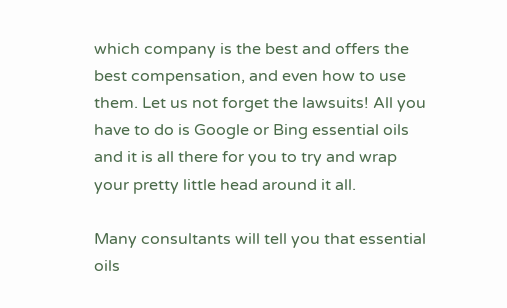which company is the best and offers the best compensation, and even how to use them. Let us not forget the lawsuits! All you have to do is Google or Bing essential oils and it is all there for you to try and wrap your pretty little head around it all.

Many consultants will tell you that essential oils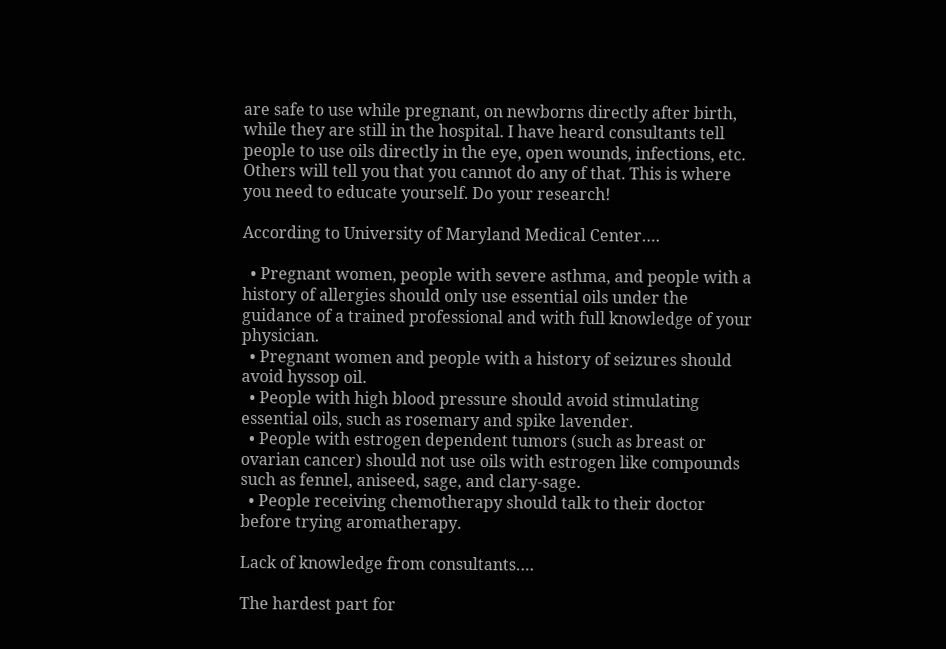are safe to use while pregnant, on newborns directly after birth, while they are still in the hospital. I have heard consultants tell people to use oils directly in the eye, open wounds, infections, etc. Others will tell you that you cannot do any of that. This is where you need to educate yourself. Do your research!

According to University of Maryland Medical Center….

  • Pregnant women, people with severe asthma, and people with a history of allergies should only use essential oils under the guidance of a trained professional and with full knowledge of your physician.
  • Pregnant women and people with a history of seizures should avoid hyssop oil.
  • People with high blood pressure should avoid stimulating essential oils, such as rosemary and spike lavender.
  • People with estrogen dependent tumors (such as breast or ovarian cancer) should not use oils with estrogen like compounds such as fennel, aniseed, sage, and clary-sage.
  • People receiving chemotherapy should talk to their doctor before trying aromatherapy.

Lack of knowledge from consultants….

The hardest part for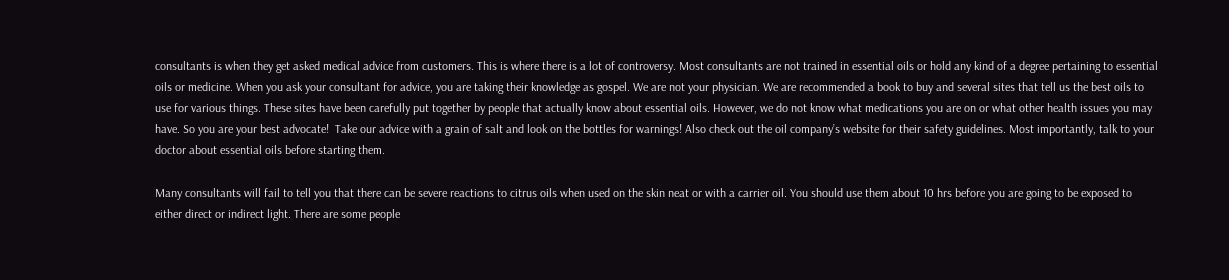consultants is when they get asked medical advice from customers. This is where there is a lot of controversy. Most consultants are not trained in essential oils or hold any kind of a degree pertaining to essential oils or medicine. When you ask your consultant for advice, you are taking their knowledge as gospel. We are not your physician. We are recommended a book to buy and several sites that tell us the best oils to use for various things. These sites have been carefully put together by people that actually know about essential oils. However, we do not know what medications you are on or what other health issues you may have. So you are your best advocate!  Take our advice with a grain of salt and look on the bottles for warnings! Also check out the oil company’s website for their safety guidelines. Most importantly, talk to your doctor about essential oils before starting them.

Many consultants will fail to tell you that there can be severe reactions to citrus oils when used on the skin neat or with a carrier oil. You should use them about 10 hrs before you are going to be exposed to either direct or indirect light. There are some people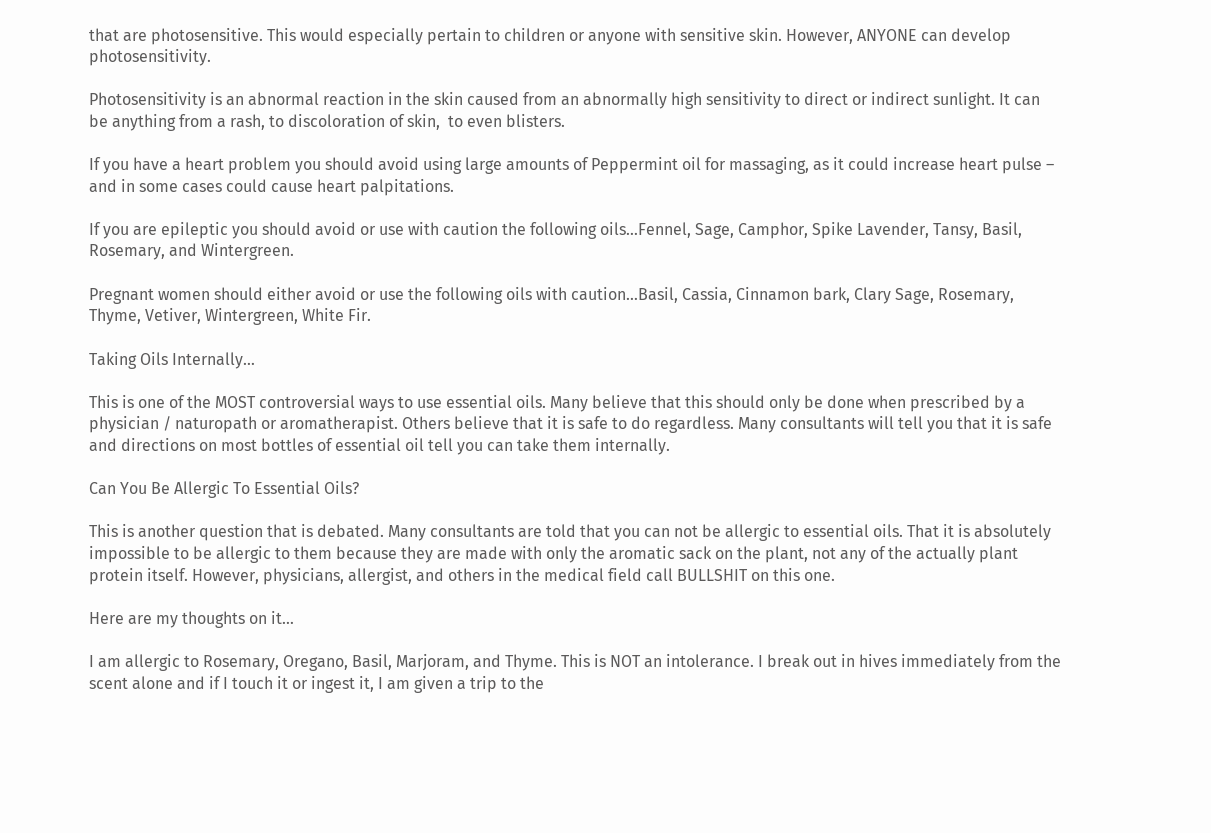that are photosensitive. This would especially pertain to children or anyone with sensitive skin. However, ANYONE can develop photosensitivity.

Photosensitivity is an abnormal reaction in the skin caused from an abnormally high sensitivity to direct or indirect sunlight. It can be anything from a rash, to discoloration of skin,  to even blisters.

If you have a heart problem you should avoid using large amounts of Peppermint oil for massaging, as it could increase heart pulse – and in some cases could cause heart palpitations.

If you are epileptic you should avoid or use with caution the following oils…Fennel, Sage, Camphor, Spike Lavender, Tansy, Basil, Rosemary, and Wintergreen.

Pregnant women should either avoid or use the following oils with caution…Basil, Cassia, Cinnamon bark, Clary Sage, Rosemary, Thyme, Vetiver, Wintergreen, White Fir.

Taking Oils Internally…

This is one of the MOST controversial ways to use essential oils. Many believe that this should only be done when prescribed by a physician / naturopath or aromatherapist. Others believe that it is safe to do regardless. Many consultants will tell you that it is safe and directions on most bottles of essential oil tell you can take them internally.

Can You Be Allergic To Essential Oils?

This is another question that is debated. Many consultants are told that you can not be allergic to essential oils. That it is absolutely impossible to be allergic to them because they are made with only the aromatic sack on the plant, not any of the actually plant protein itself. However, physicians, allergist, and others in the medical field call BULLSHIT on this one.

Here are my thoughts on it…

I am allergic to Rosemary, Oregano, Basil, Marjoram, and Thyme. This is NOT an intolerance. I break out in hives immediately from the scent alone and if I touch it or ingest it, I am given a trip to the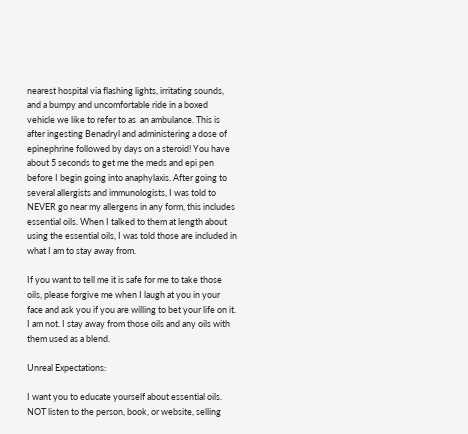nearest hospital via flashing lights, irritating sounds, and a bumpy and uncomfortable ride in a boxed vehicle we like to refer to as  an ambulance. This is after ingesting Benadryl and administering a dose of epinephrine followed by days on a steroid! You have about 5 seconds to get me the meds and epi pen before I begin going into anaphylaxis. After going to several allergists and immunologists, I was told to NEVER go near my allergens in any form, this includes essential oils. When I talked to them at length about using the essential oils, I was told those are included in what I am to stay away from.

If you want to tell me it is safe for me to take those oils, please forgive me when I laugh at you in your face and ask you if you are willing to bet your life on it. I am not. I stay away from those oils and any oils with them used as a blend.

Unreal Expectations:

I want you to educate yourself about essential oils. NOT listen to the person, book, or website, selling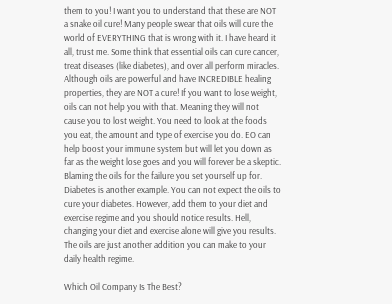them to you! I want you to understand that these are NOT a snake oil cure! Many people swear that oils will cure the world of EVERYTHING that is wrong with it. I have heard it all, trust me. Some think that essential oils can cure cancer, treat diseases (like diabetes), and over all perform miracles. Although oils are powerful and have INCREDIBLE healing properties, they are NOT a cure! If you want to lose weight, oils can not help you with that. Meaning they will not cause you to lost weight. You need to look at the foods you eat, the amount and type of exercise you do. EO can help boost your immune system but will let you down as far as the weight lose goes and you will forever be a skeptic. Blaming the oils for the failure you set yourself up for. Diabetes is another example. You can not expect the oils to cure your diabetes. However, add them to your diet and exercise regime and you should notice results. Hell, changing your diet and exercise alone will give you results. The oils are just another addition you can make to your daily health regime.

Which Oil Company Is The Best?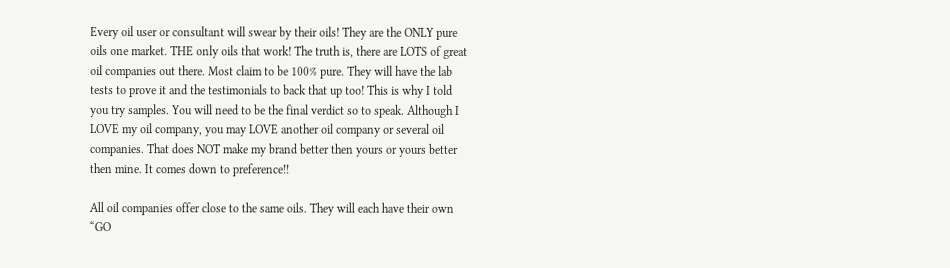Every oil user or consultant will swear by their oils! They are the ONLY pure oils one market. THE only oils that work! The truth is, there are LOTS of great oil companies out there. Most claim to be 100% pure. They will have the lab tests to prove it and the testimonials to back that up too! This is why I told you try samples. You will need to be the final verdict so to speak. Although I LOVE my oil company, you may LOVE another oil company or several oil companies. That does NOT make my brand better then yours or yours better then mine. It comes down to preference!!

All oil companies offer close to the same oils. They will each have their own “GO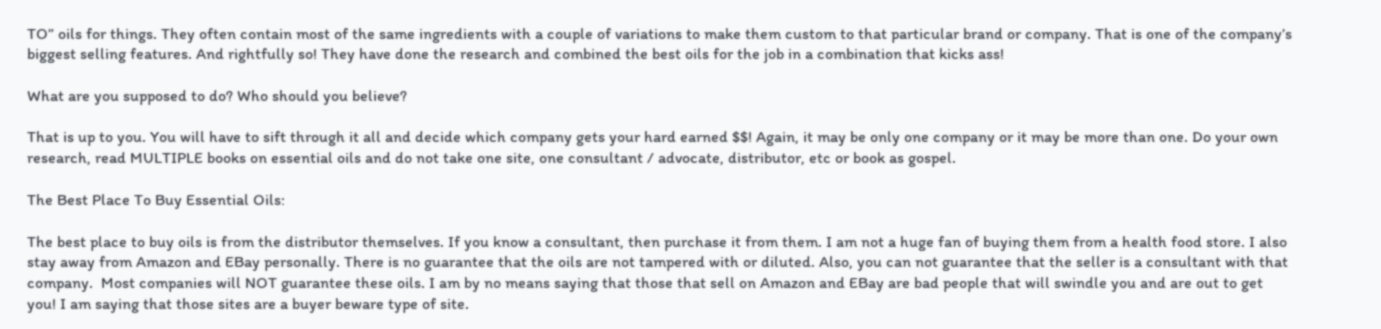TO” oils for things. They often contain most of the same ingredients with a couple of variations to make them custom to that particular brand or company. That is one of the company’s biggest selling features. And rightfully so! They have done the research and combined the best oils for the job in a combination that kicks ass!

What are you supposed to do? Who should you believe?

That is up to you. You will have to sift through it all and decide which company gets your hard earned $$! Again, it may be only one company or it may be more than one. Do your own research, read MULTIPLE books on essential oils and do not take one site, one consultant / advocate, distributor, etc or book as gospel.

The Best Place To Buy Essential Oils:

The best place to buy oils is from the distributor themselves. If you know a consultant, then purchase it from them. I am not a huge fan of buying them from a health food store. I also stay away from Amazon and EBay personally. There is no guarantee that the oils are not tampered with or diluted. Also, you can not guarantee that the seller is a consultant with that company.  Most companies will NOT guarantee these oils. I am by no means saying that those that sell on Amazon and EBay are bad people that will swindle you and are out to get you! I am saying that those sites are a buyer beware type of site.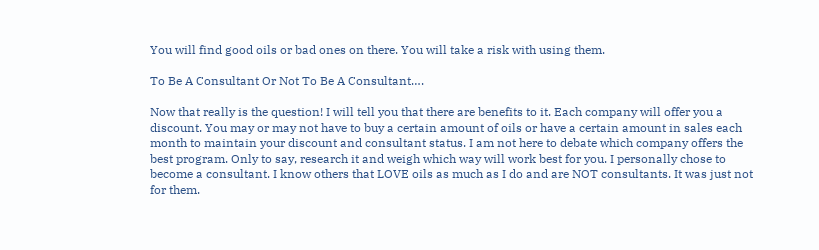You will find good oils or bad ones on there. You will take a risk with using them.

To Be A Consultant Or Not To Be A Consultant….

Now that really is the question! I will tell you that there are benefits to it. Each company will offer you a discount. You may or may not have to buy a certain amount of oils or have a certain amount in sales each month to maintain your discount and consultant status. I am not here to debate which company offers the best program. Only to say, research it and weigh which way will work best for you. I personally chose to become a consultant. I know others that LOVE oils as much as I do and are NOT consultants. It was just not for them.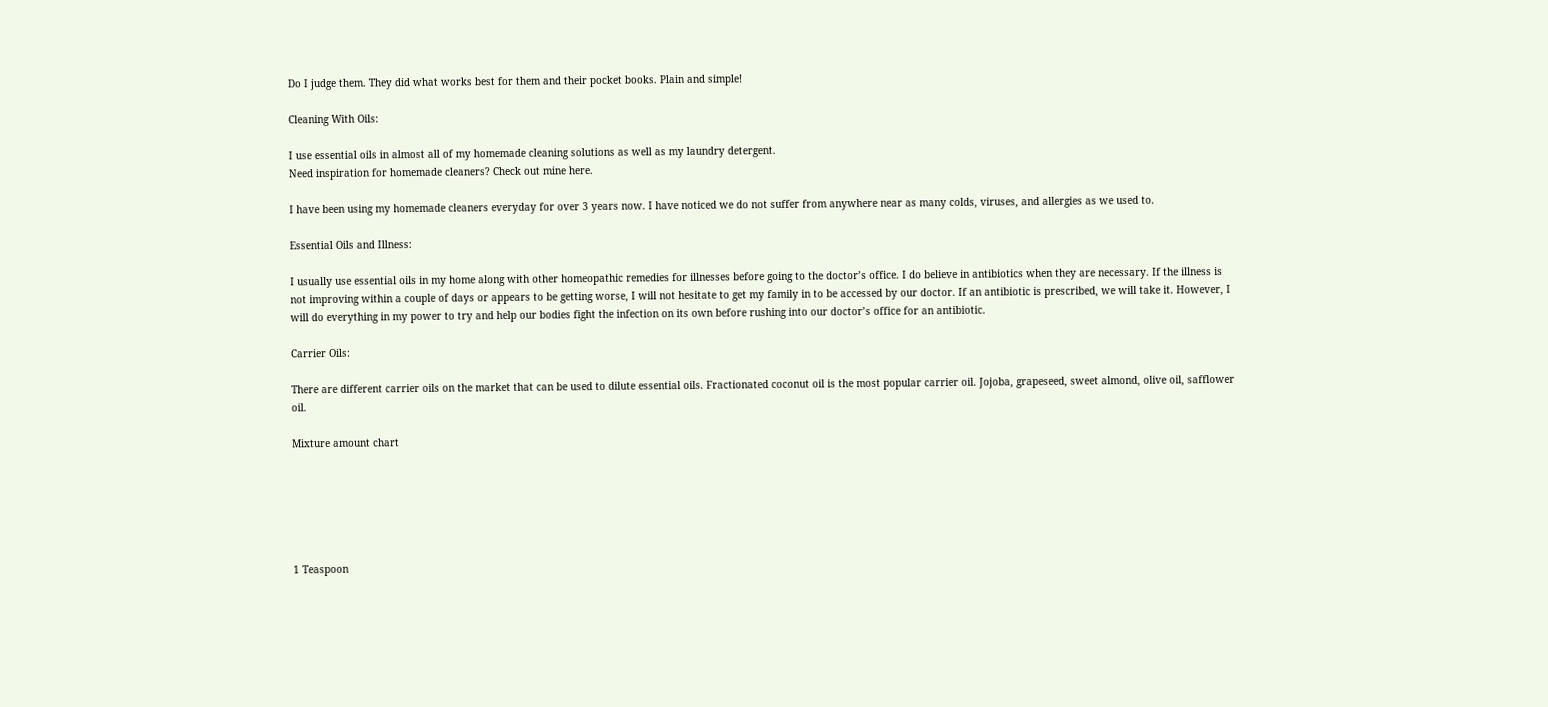Do I judge them. They did what works best for them and their pocket books. Plain and simple!

Cleaning With Oils:

I use essential oils in almost all of my homemade cleaning solutions as well as my laundry detergent.
Need inspiration for homemade cleaners? Check out mine here.

I have been using my homemade cleaners everyday for over 3 years now. I have noticed we do not suffer from anywhere near as many colds, viruses, and allergies as we used to.

Essential Oils and Illness:

I usually use essential oils in my home along with other homeopathic remedies for illnesses before going to the doctor’s office. I do believe in antibiotics when they are necessary. If the illness is not improving within a couple of days or appears to be getting worse, I will not hesitate to get my family in to be accessed by our doctor. If an antibiotic is prescribed, we will take it. However, I will do everything in my power to try and help our bodies fight the infection on its own before rushing into our doctor’s office for an antibiotic.

Carrier Oils:

There are different carrier oils on the market that can be used to dilute essential oils. Fractionated coconut oil is the most popular carrier oil. Jojoba, grapeseed, sweet almond, olive oil, safflower oil.

Mixture amount chart






1 Teaspoon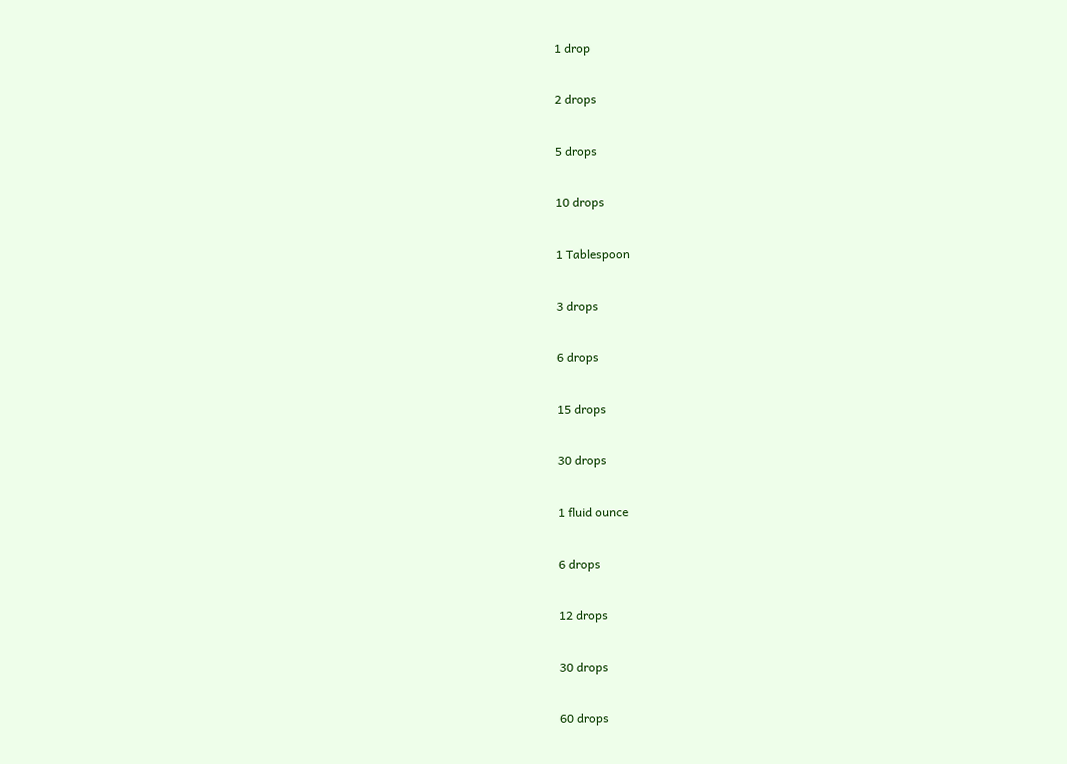1 drop

2 drops

5 drops

10 drops

1 Tablespoon

3 drops

6 drops

15 drops

30 drops

1 fluid ounce

6 drops

12 drops

30 drops

60 drops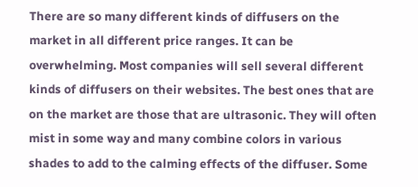There are so many different kinds of diffusers on the market in all different price ranges. It can be overwhelming. Most companies will sell several different kinds of diffusers on their websites. The best ones that are on the market are those that are ultrasonic. They will often mist in some way and many combine colors in various shades to add to the calming effects of the diffuser. Some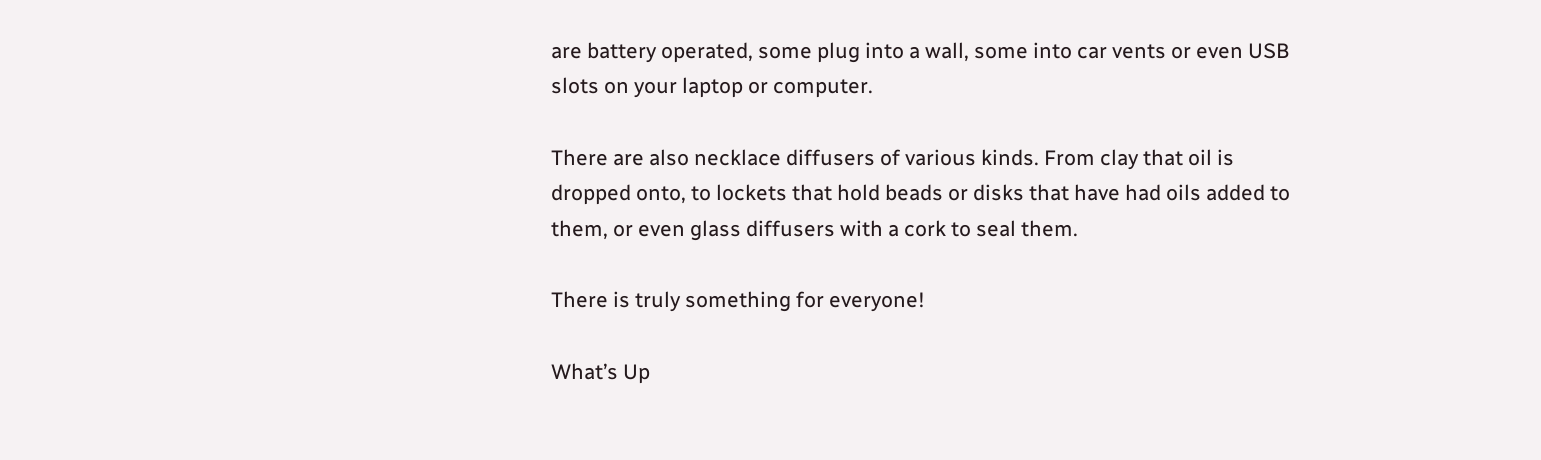are battery operated, some plug into a wall, some into car vents or even USB slots on your laptop or computer.

There are also necklace diffusers of various kinds. From clay that oil is dropped onto, to lockets that hold beads or disks that have had oils added to them, or even glass diffusers with a cork to seal them.

There is truly something for everyone!

What’s Up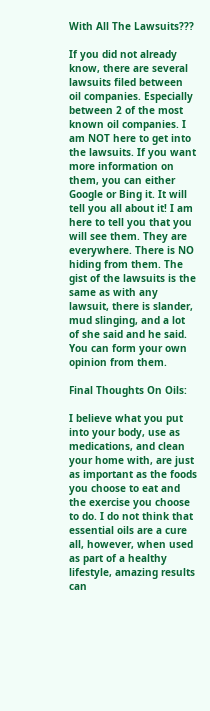With All The Lawsuits???

If you did not already know, there are several lawsuits filed between oil companies. Especially between 2 of the most known oil companies. I am NOT here to get into the lawsuits. If you want more information on them, you can either Google or Bing it. It will tell you all about it! I am here to tell you that you will see them. They are everywhere. There is NO hiding from them. The gist of the lawsuits is the same as with any lawsuit, there is slander, mud slinging, and a lot of she said and he said. You can form your own opinion from them.

Final Thoughts On Oils:

I believe what you put into your body, use as medications, and clean your home with, are just as important as the foods you choose to eat and the exercise you choose to do. I do not think that essential oils are a cure all, however, when used as part of a healthy lifestyle, amazing results can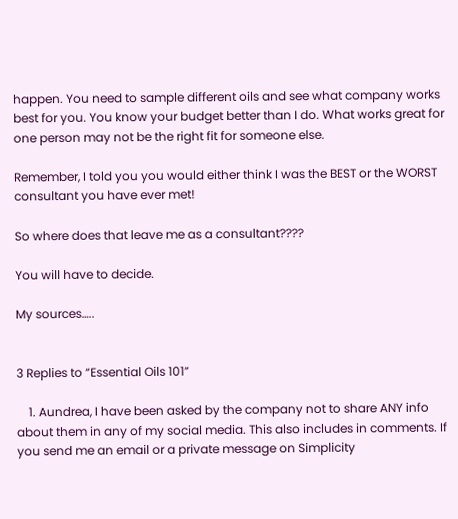happen. You need to sample different oils and see what company works best for you. You know your budget better than I do. What works great for one person may not be the right fit for someone else.

Remember, I told you you would either think I was the BEST or the WORST consultant you have ever met!

So where does that leave me as a consultant????

You will have to decide.

My sources…..


3 Replies to “Essential Oils 101”

    1. Aundrea, I have been asked by the company not to share ANY info about them in any of my social media. This also includes in comments. If you send me an email or a private message on Simplicity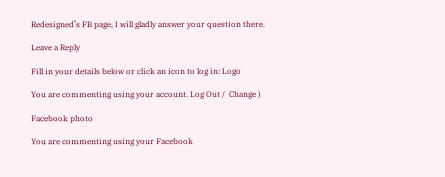Redesigned’s FB page, I will gladly answer your question there.

Leave a Reply

Fill in your details below or click an icon to log in: Logo

You are commenting using your account. Log Out /  Change )

Facebook photo

You are commenting using your Facebook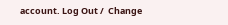account. Log Out /  Change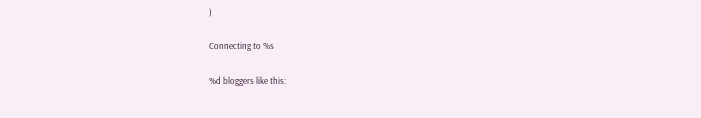)

Connecting to %s

%d bloggers like this: